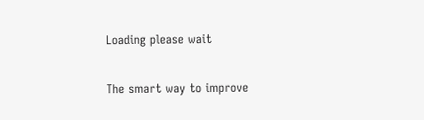Loading please wait

The smart way to improve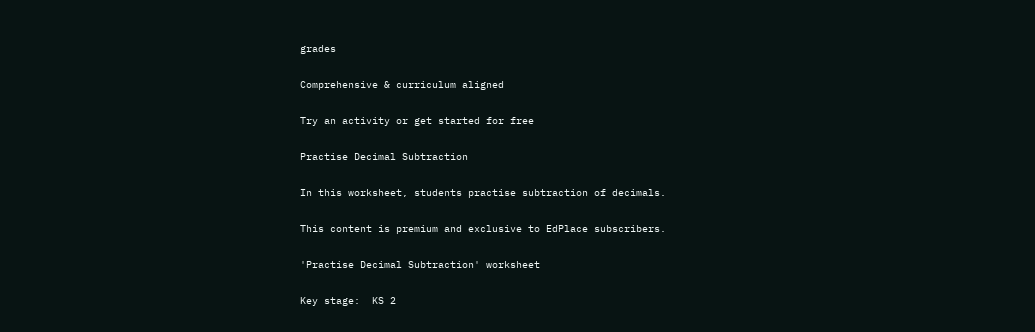grades

Comprehensive & curriculum aligned

Try an activity or get started for free

Practise Decimal Subtraction

In this worksheet, students practise subtraction of decimals.

This content is premium and exclusive to EdPlace subscribers.

'Practise Decimal Subtraction' worksheet

Key stage:  KS 2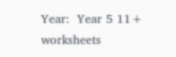Year:  Year 5 11+ worksheets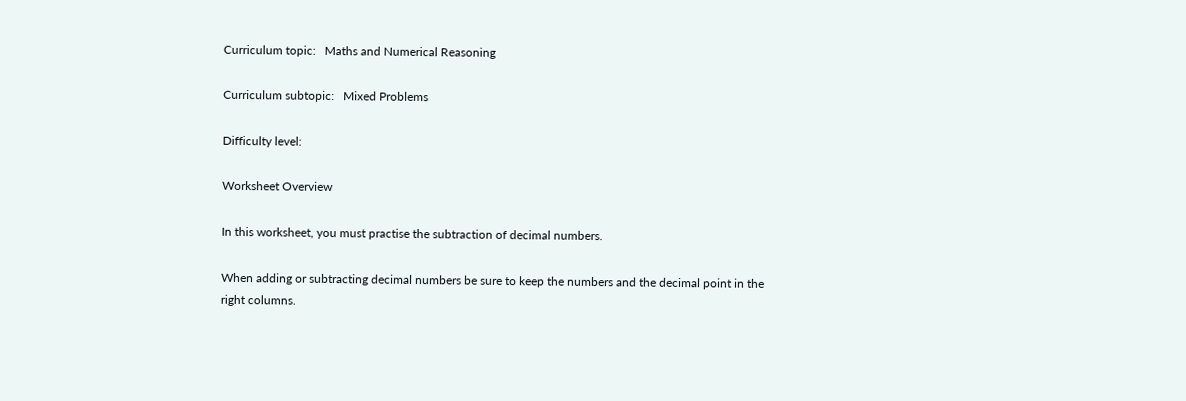Curriculum topic:   Maths and Numerical Reasoning

Curriculum subtopic:   Mixed Problems

Difficulty level:

Worksheet Overview

In this worksheet, you must practise the subtraction of decimal numbers.

When adding or subtracting decimal numbers be sure to keep the numbers and the decimal point in the right columns.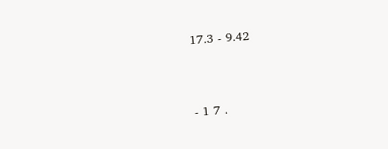17.3 - 9.42


- 1 7 .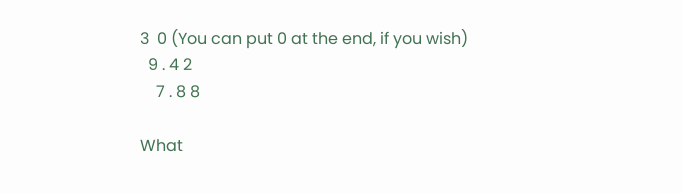3  0 (You can put 0 at the end, if you wish)
  9 . 4 2
    7 . 8 8

What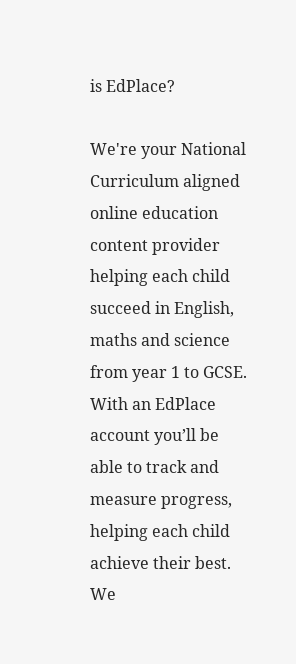is EdPlace?

We're your National Curriculum aligned online education content provider helping each child succeed in English, maths and science from year 1 to GCSE. With an EdPlace account you’ll be able to track and measure progress, helping each child achieve their best. We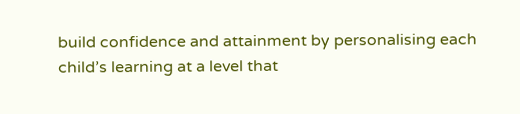build confidence and attainment by personalising each child’s learning at a level that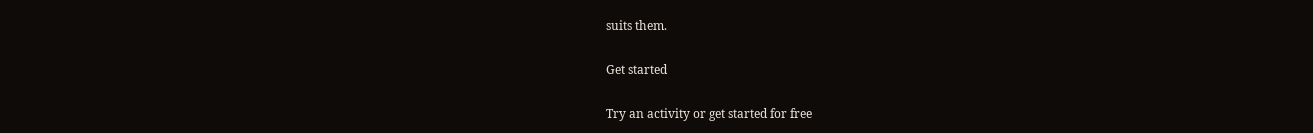suits them.

Get started

Try an activity or get started for free